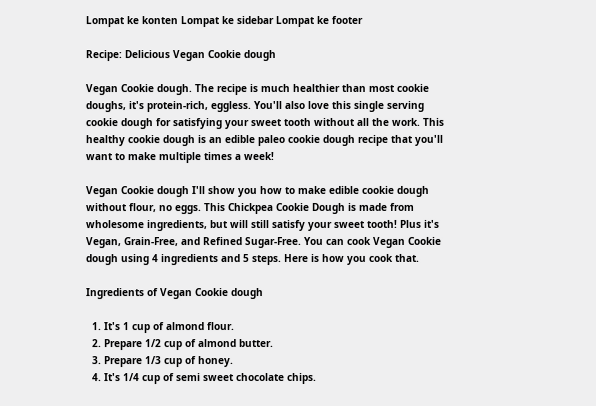Lompat ke konten Lompat ke sidebar Lompat ke footer

Recipe: Delicious Vegan Cookie dough

Vegan Cookie dough. The recipe is much healthier than most cookie doughs, it's protein-rich, eggless. You'll also love this single serving cookie dough for satisfying your sweet tooth without all the work. This healthy cookie dough is an edible paleo cookie dough recipe that you'll want to make multiple times a week!

Vegan Cookie dough I'll show you how to make edible cookie dough without flour, no eggs. This Chickpea Cookie Dough is made from wholesome ingredients, but will still satisfy your sweet tooth! Plus it's Vegan, Grain-Free, and Refined Sugar-Free. You can cook Vegan Cookie dough using 4 ingredients and 5 steps. Here is how you cook that.

Ingredients of Vegan Cookie dough

  1. It's 1 cup of almond flour.
  2. Prepare 1/2 cup of almond butter.
  3. Prepare 1/3 cup of honey.
  4. It's 1/4 cup of semi sweet chocolate chips.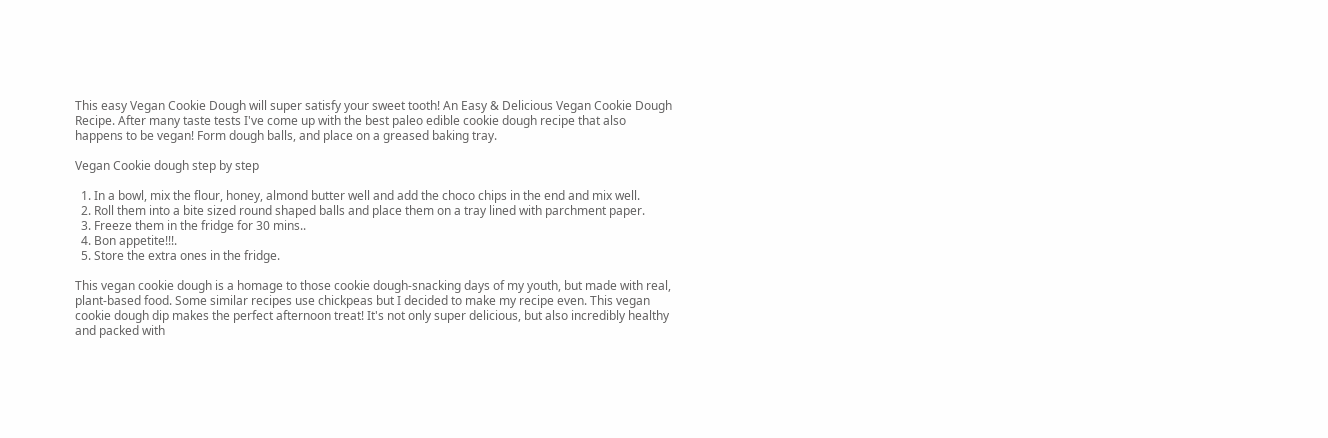This easy Vegan Cookie Dough will super satisfy your sweet tooth! An Easy & Delicious Vegan Cookie Dough Recipe. After many taste tests I've come up with the best paleo edible cookie dough recipe that also happens to be vegan! Form dough balls, and place on a greased baking tray.

Vegan Cookie dough step by step

  1. In a bowl, mix the flour, honey, almond butter well and add the choco chips in the end and mix well.
  2. Roll them into a bite sized round shaped balls and place them on a tray lined with parchment paper.
  3. Freeze them in the fridge for 30 mins..
  4. Bon appetite!!!.
  5. Store the extra ones in the fridge.

This vegan cookie dough is a homage to those cookie dough-snacking days of my youth, but made with real, plant-based food. Some similar recipes use chickpeas but I decided to make my recipe even. This vegan cookie dough dip makes the perfect afternoon treat! It's not only super delicious, but also incredibly healthy and packed with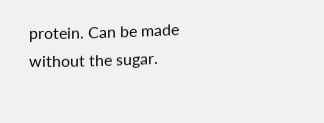protein. Can be made without the sugar.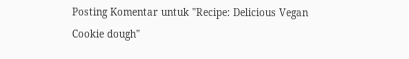Posting Komentar untuk "Recipe: Delicious Vegan Cookie dough"